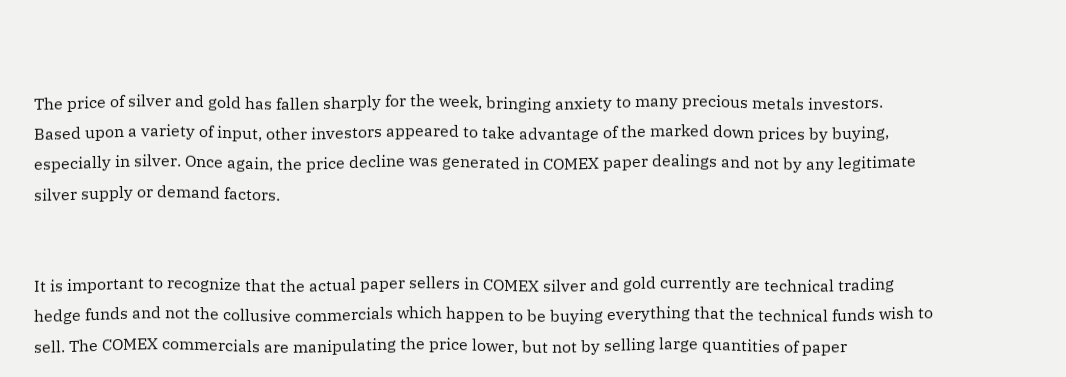The price of silver and gold has fallen sharply for the week, bringing anxiety to many precious metals investors. Based upon a variety of input, other investors appeared to take advantage of the marked down prices by buying, especially in silver. Once again, the price decline was generated in COMEX paper dealings and not by any legitimate silver supply or demand factors.


It is important to recognize that the actual paper sellers in COMEX silver and gold currently are technical trading hedge funds and not the collusive commercials which happen to be buying everything that the technical funds wish to sell. The COMEX commercials are manipulating the price lower, but not by selling large quantities of paper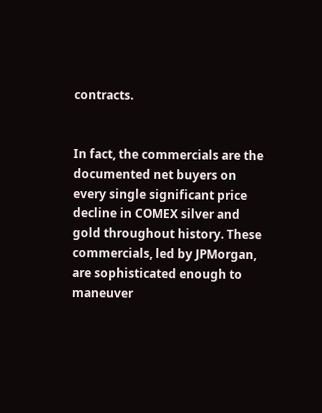contracts.


In fact, the commercials are the documented net buyers on every single significant price decline in COMEX silver and gold throughout history. These commercials, led by JPMorgan, are sophisticated enough to maneuver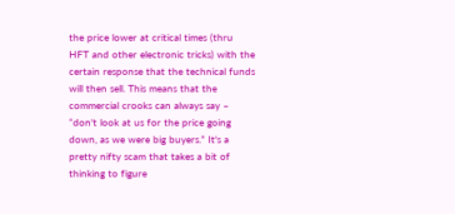the price lower at critical times (thru HFT and other electronic tricks) with the certain response that the technical funds will then sell. This means that the commercial crooks can always say – “don't look at us for the price going down, as we were big buyers.” It's a pretty nifty scam that takes a bit of thinking to figure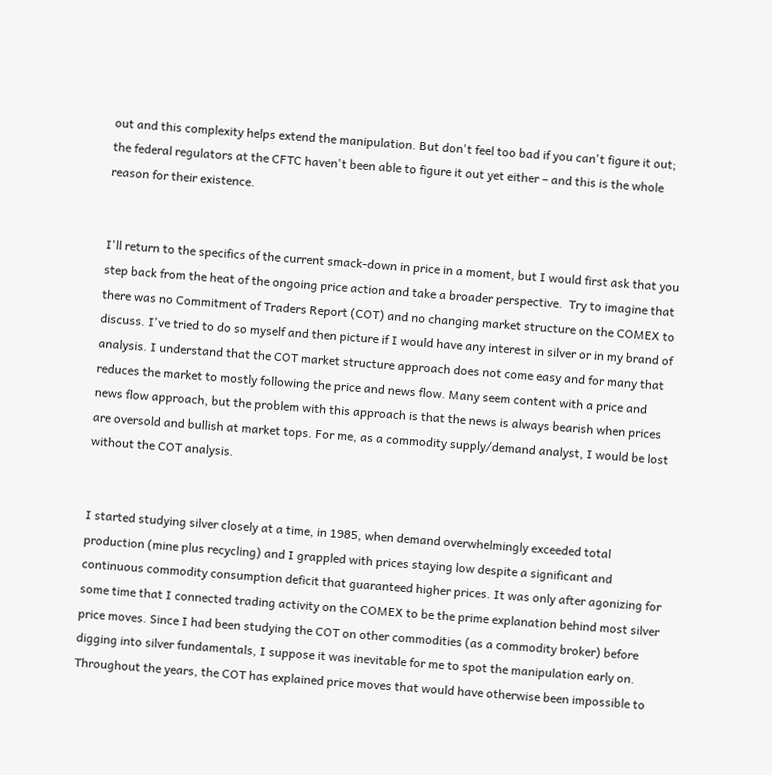out and this complexity helps extend the manipulation. But don't feel too bad if you can't figure it out; the federal regulators at the CFTC haven't been able to figure it out yet either – and this is the whole reason for their existence.


I'll return to the specifics of the current smack-down in price in a moment, but I would first ask that you step back from the heat of the ongoing price action and take a broader perspective.  Try to imagine that there was no Commitment of Traders Report (COT) and no changing market structure on the COMEX to discuss. I've tried to do so myself and then picture if I would have any interest in silver or in my brand of analysis. I understand that the COT market structure approach does not come easy and for many that reduces the market to mostly following the price and news flow. Many seem content with a price and news flow approach, but the problem with this approach is that the news is always bearish when prices are oversold and bullish at market tops. For me, as a commodity supply/demand analyst, I would be lost without the COT analysis.


I started studying silver closely at a time, in 1985, when demand overwhelmingly exceeded total production (mine plus recycling) and I grappled with prices staying low despite a significant and continuous commodity consumption deficit that guaranteed higher prices. It was only after agonizing for some time that I connected trading activity on the COMEX to be the prime explanation behind most silver price moves. Since I had been studying the COT on other commodities (as a commodity broker) before digging into silver fundamentals, I suppose it was inevitable for me to spot the manipulation early on. Throughout the years, the COT has explained price moves that would have otherwise been impossible to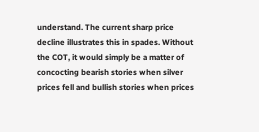understand. The current sharp price decline illustrates this in spades. Without the COT, it would simply be a matter of concocting bearish stories when silver prices fell and bullish stories when prices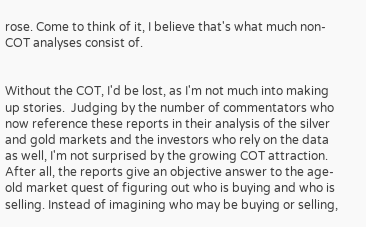rose. Come to think of it, I believe that's what much non-COT analyses consist of.


Without the COT, I'd be lost, as I'm not much into making up stories.  Judging by the number of commentators who now reference these reports in their analysis of the silver and gold markets and the investors who rely on the data as well, I'm not surprised by the growing COT attraction. After all, the reports give an objective answer to the age-old market quest of figuring out who is buying and who is selling. Instead of imagining who may be buying or selling,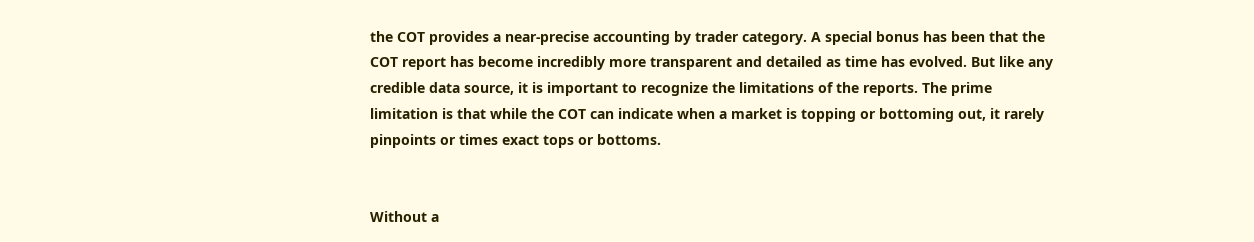the COT provides a near-precise accounting by trader category. A special bonus has been that the COT report has become incredibly more transparent and detailed as time has evolved. But like any credible data source, it is important to recognize the limitations of the reports. The prime limitation is that while the COT can indicate when a market is topping or bottoming out, it rarely pinpoints or times exact tops or bottoms.


Without a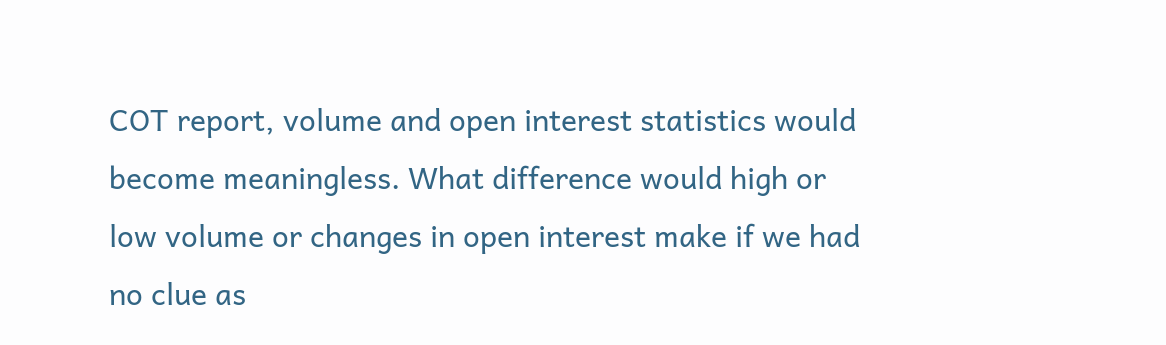COT report, volume and open interest statistics would become meaningless. What difference would high or low volume or changes in open interest make if we had no clue as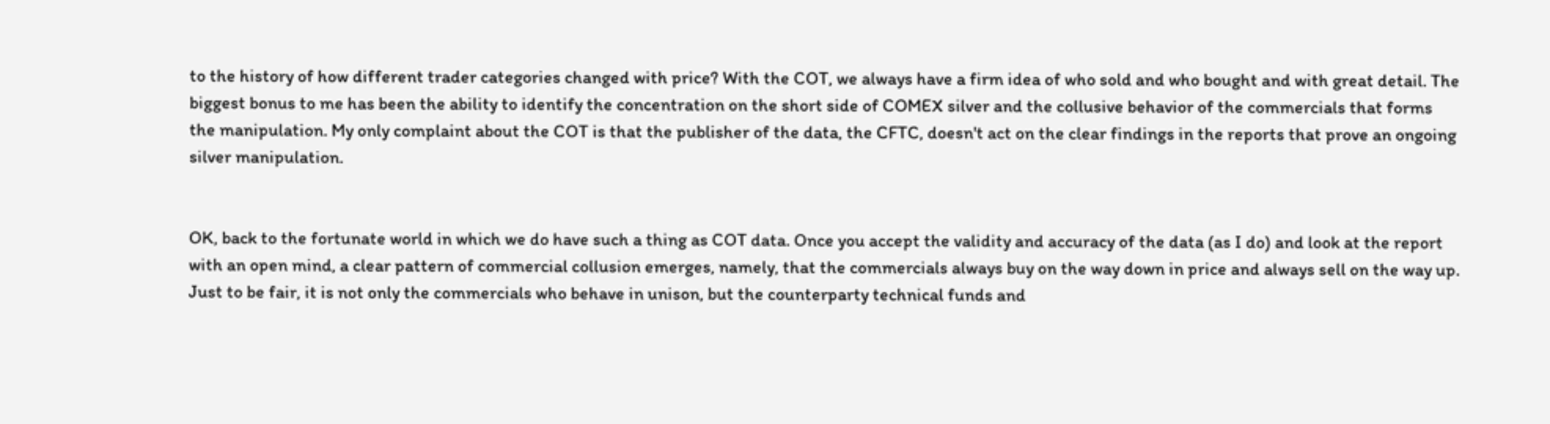to the history of how different trader categories changed with price? With the COT, we always have a firm idea of who sold and who bought and with great detail. The biggest bonus to me has been the ability to identify the concentration on the short side of COMEX silver and the collusive behavior of the commercials that forms the manipulation. My only complaint about the COT is that the publisher of the data, the CFTC, doesn't act on the clear findings in the reports that prove an ongoing silver manipulation.


OK, back to the fortunate world in which we do have such a thing as COT data. Once you accept the validity and accuracy of the data (as I do) and look at the report with an open mind, a clear pattern of commercial collusion emerges, namely, that the commercials always buy on the way down in price and always sell on the way up. Just to be fair, it is not only the commercials who behave in unison, but the counterparty technical funds and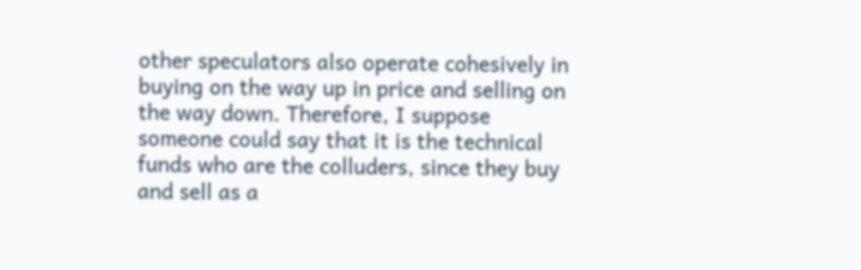other speculators also operate cohesively in buying on the way up in price and selling on the way down. Therefore, I suppose someone could say that it is the technical funds who are the colluders, since they buy and sell as a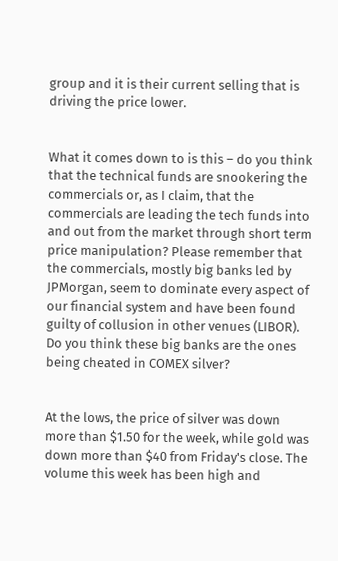group and it is their current selling that is driving the price lower.


What it comes down to is this – do you think that the technical funds are snookering the commercials or, as I claim, that the commercials are leading the tech funds into and out from the market through short term price manipulation? Please remember that the commercials, mostly big banks led by JPMorgan, seem to dominate every aspect of our financial system and have been found guilty of collusion in other venues (LIBOR). Do you think these big banks are the ones being cheated in COMEX silver?


At the lows, the price of silver was down more than $1.50 for the week, while gold was down more than $40 from Friday's close. The volume this week has been high and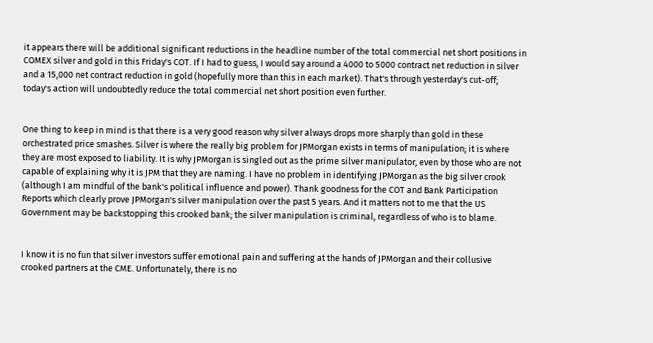it appears there will be additional significant reductions in the headline number of the total commercial net short positions in COMEX silver and gold in this Friday's COT. If I had to guess, I would say around a 4000 to 5000 contract net reduction in silver and a 15,000 net contract reduction in gold (hopefully more than this in each market). That's through yesterday's cut-off; today's action will undoubtedly reduce the total commercial net short position even further.


One thing to keep in mind is that there is a very good reason why silver always drops more sharply than gold in these orchestrated price smashes. Silver is where the really big problem for JPMorgan exists in terms of manipulation; it is where they are most exposed to liability. It is why JPMorgan is singled out as the prime silver manipulator, even by those who are not capable of explaining why it is JPM that they are naming. I have no problem in identifying JPMorgan as the big silver crook (although I am mindful of the bank's political influence and power). Thank goodness for the COT and Bank Participation Reports which clearly prove JPMorgan's silver manipulation over the past 5 years. And it matters not to me that the US Government may be backstopping this crooked bank; the silver manipulation is criminal, regardless of who is to blame.


I know it is no fun that silver investors suffer emotional pain and suffering at the hands of JPMorgan and their collusive crooked partners at the CME. Unfortunately, there is no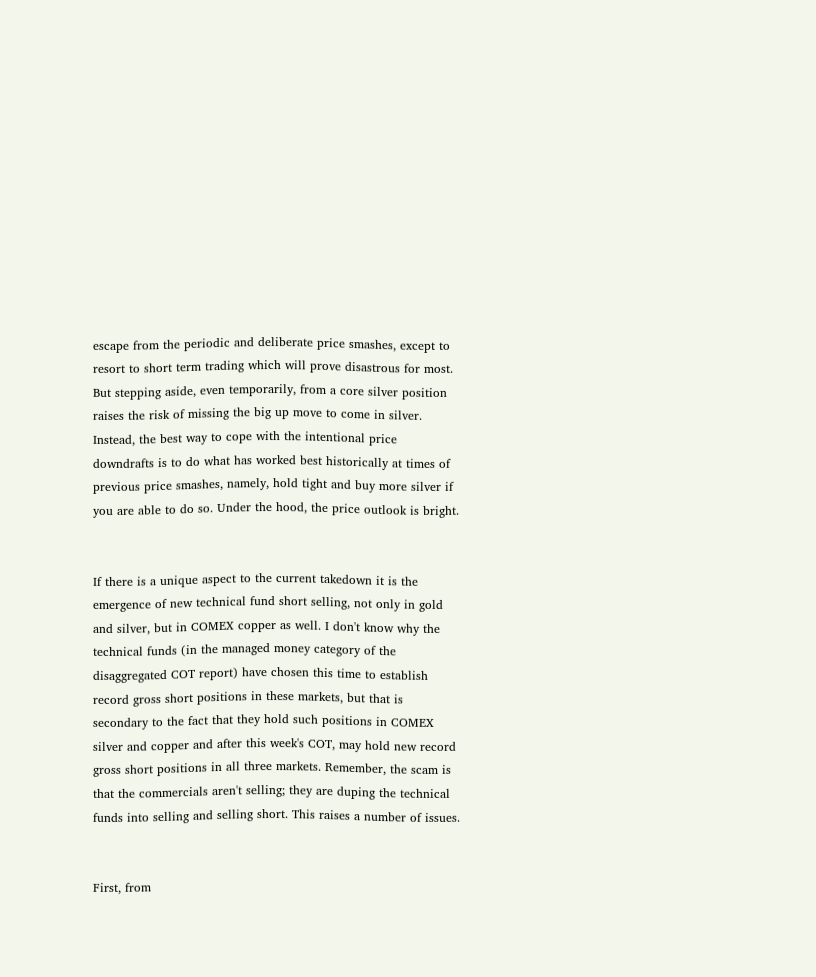escape from the periodic and deliberate price smashes, except to resort to short term trading which will prove disastrous for most. But stepping aside, even temporarily, from a core silver position raises the risk of missing the big up move to come in silver. Instead, the best way to cope with the intentional price downdrafts is to do what has worked best historically at times of previous price smashes, namely, hold tight and buy more silver if you are able to do so. Under the hood, the price outlook is bright.


If there is a unique aspect to the current takedown it is the emergence of new technical fund short selling, not only in gold and silver, but in COMEX copper as well. I don't know why the technical funds (in the managed money category of the disaggregated COT report) have chosen this time to establish record gross short positions in these markets, but that is secondary to the fact that they hold such positions in COMEX silver and copper and after this week's COT, may hold new record gross short positions in all three markets. Remember, the scam is that the commercials aren't selling; they are duping the technical funds into selling and selling short. This raises a number of issues.


First, from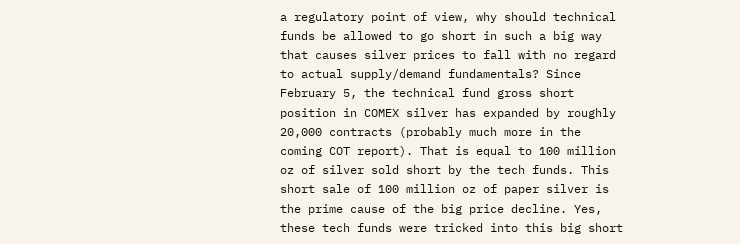a regulatory point of view, why should technical funds be allowed to go short in such a big way that causes silver prices to fall with no regard to actual supply/demand fundamentals? Since February 5, the technical fund gross short position in COMEX silver has expanded by roughly 20,000 contracts (probably much more in the coming COT report). That is equal to 100 million oz of silver sold short by the tech funds. This short sale of 100 million oz of paper silver is the prime cause of the big price decline. Yes, these tech funds were tricked into this big short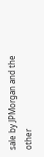sale by JPMorgan and the other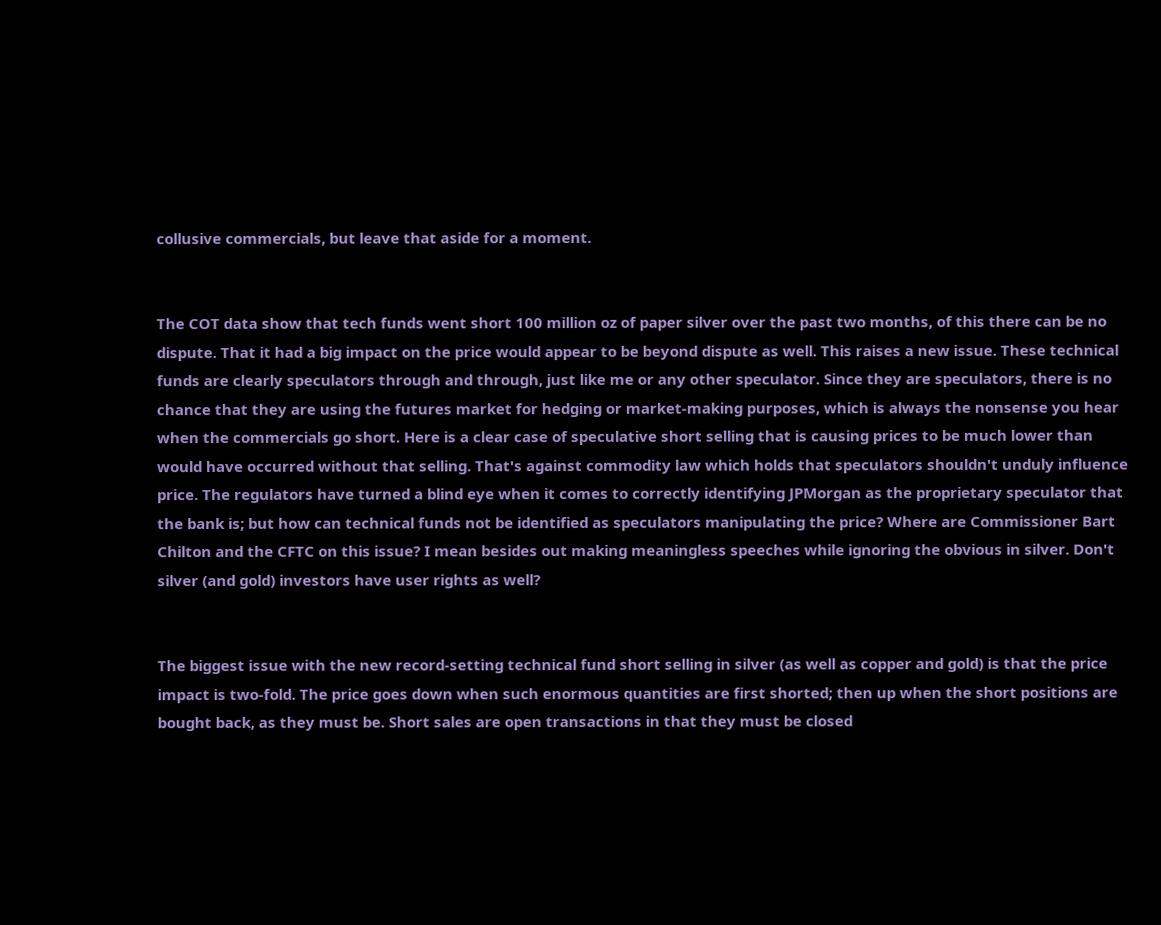collusive commercials, but leave that aside for a moment.


The COT data show that tech funds went short 100 million oz of paper silver over the past two months, of this there can be no dispute. That it had a big impact on the price would appear to be beyond dispute as well. This raises a new issue. These technical funds are clearly speculators through and through, just like me or any other speculator. Since they are speculators, there is no chance that they are using the futures market for hedging or market-making purposes, which is always the nonsense you hear when the commercials go short. Here is a clear case of speculative short selling that is causing prices to be much lower than would have occurred without that selling. That's against commodity law which holds that speculators shouldn't unduly influence price. The regulators have turned a blind eye when it comes to correctly identifying JPMorgan as the proprietary speculator that the bank is; but how can technical funds not be identified as speculators manipulating the price? Where are Commissioner Bart Chilton and the CFTC on this issue? I mean besides out making meaningless speeches while ignoring the obvious in silver. Don't silver (and gold) investors have user rights as well?


The biggest issue with the new record-setting technical fund short selling in silver (as well as copper and gold) is that the price impact is two-fold. The price goes down when such enormous quantities are first shorted; then up when the short positions are bought back, as they must be. Short sales are open transactions in that they must be closed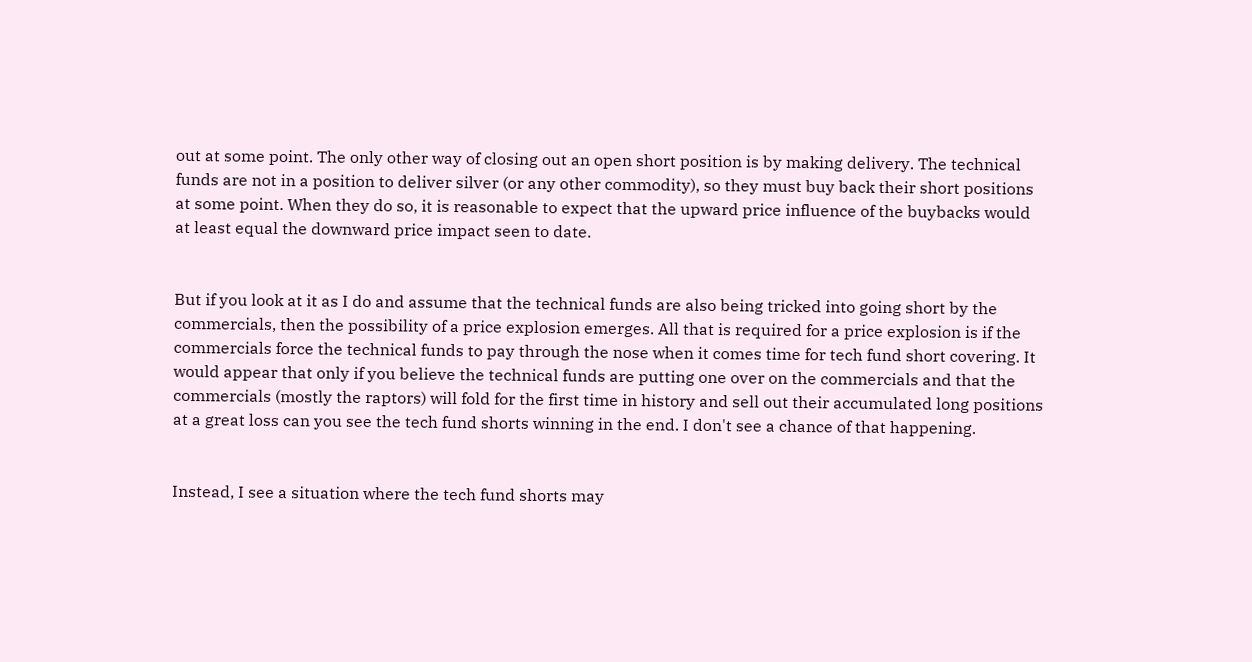out at some point. The only other way of closing out an open short position is by making delivery. The technical funds are not in a position to deliver silver (or any other commodity), so they must buy back their short positions at some point. When they do so, it is reasonable to expect that the upward price influence of the buybacks would at least equal the downward price impact seen to date.


But if you look at it as I do and assume that the technical funds are also being tricked into going short by the commercials, then the possibility of a price explosion emerges. All that is required for a price explosion is if the commercials force the technical funds to pay through the nose when it comes time for tech fund short covering. It would appear that only if you believe the technical funds are putting one over on the commercials and that the commercials (mostly the raptors) will fold for the first time in history and sell out their accumulated long positions at a great loss can you see the tech fund shorts winning in the end. I don't see a chance of that happening.


Instead, I see a situation where the tech fund shorts may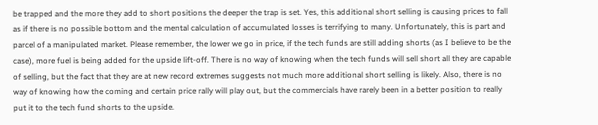be trapped and the more they add to short positions the deeper the trap is set. Yes, this additional short selling is causing prices to fall as if there is no possible bottom and the mental calculation of accumulated losses is terrifying to many. Unfortunately, this is part and parcel of a manipulated market. Please remember, the lower we go in price, if the tech funds are still adding shorts (as I believe to be the case), more fuel is being added for the upside lift-off. There is no way of knowing when the tech funds will sell short all they are capable of selling, but the fact that they are at new record extremes suggests not much more additional short selling is likely. Also, there is no way of knowing how the coming and certain price rally will play out, but the commercials have rarely been in a better position to really put it to the tech fund shorts to the upside.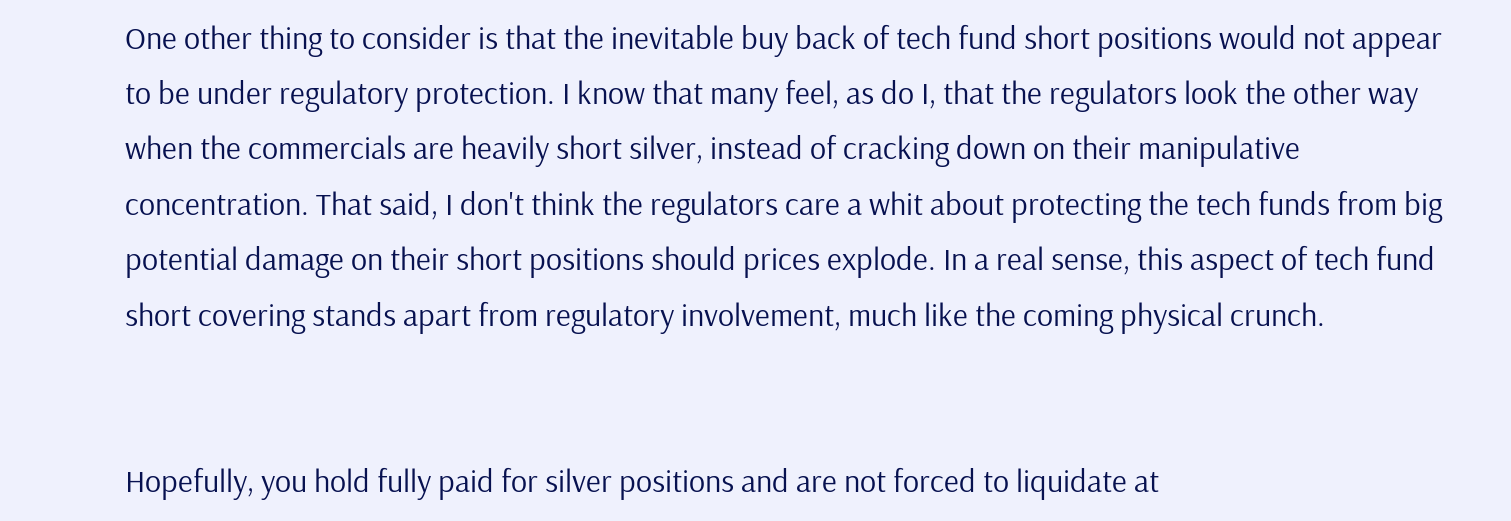One other thing to consider is that the inevitable buy back of tech fund short positions would not appear to be under regulatory protection. I know that many feel, as do I, that the regulators look the other way when the commercials are heavily short silver, instead of cracking down on their manipulative concentration. That said, I don't think the regulators care a whit about protecting the tech funds from big potential damage on their short positions should prices explode. In a real sense, this aspect of tech fund short covering stands apart from regulatory involvement, much like the coming physical crunch.


Hopefully, you hold fully paid for silver positions and are not forced to liquidate at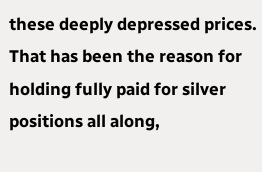these deeply depressed prices. That has been the reason for holding fully paid for silver positions all along,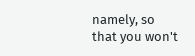namely, so that you won't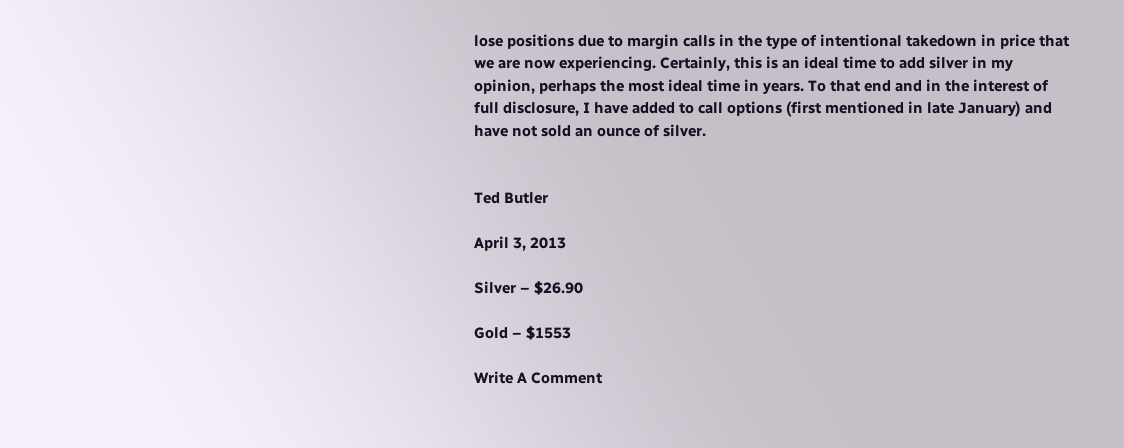lose positions due to margin calls in the type of intentional takedown in price that we are now experiencing. Certainly, this is an ideal time to add silver in my opinion, perhaps the most ideal time in years. To that end and in the interest of full disclosure, I have added to call options (first mentioned in late January) and have not sold an ounce of silver.


Ted Butler

April 3, 2013

Silver – $26.90

Gold – $1553

Write A Comment